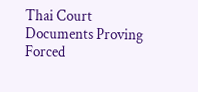Thai Court Documents Proving Forced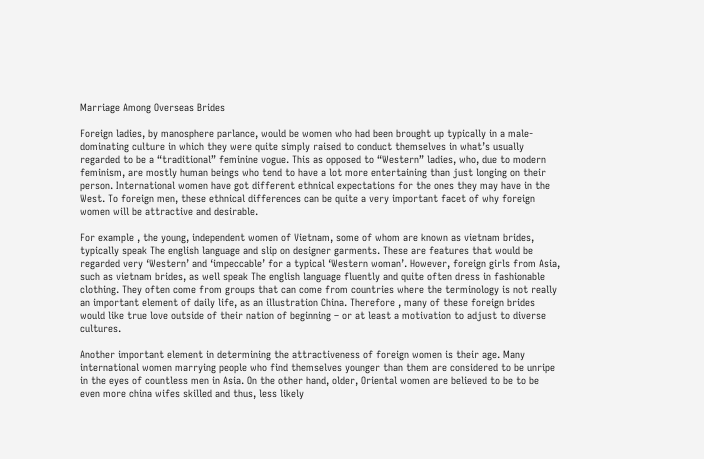Marriage Among Overseas Brides

Foreign ladies, by manosphere parlance, would be women who had been brought up typically in a male-dominating culture in which they were quite simply raised to conduct themselves in what’s usually regarded to be a “traditional” feminine vogue. This as opposed to “Western” ladies, who, due to modern feminism, are mostly human beings who tend to have a lot more entertaining than just longing on their person. International women have got different ethnical expectations for the ones they may have in the West. To foreign men, these ethnical differences can be quite a very important facet of why foreign women will be attractive and desirable.

For example , the young, independent women of Vietnam, some of whom are known as vietnam brides, typically speak The english language and slip on designer garments. These are features that would be regarded very ‘Western’ and ‘impeccable’ for a typical ‘Western woman’. However, foreign girls from Asia, such as vietnam brides, as well speak The english language fluently and quite often dress in fashionable clothing. They often come from groups that can come from countries where the terminology is not really an important element of daily life, as an illustration China. Therefore , many of these foreign brides would like true love outside of their nation of beginning – or at least a motivation to adjust to diverse cultures.

Another important element in determining the attractiveness of foreign women is their age. Many international women marrying people who find themselves younger than them are considered to be unripe in the eyes of countless men in Asia. On the other hand, older, Oriental women are believed to be to be even more china wifes skilled and thus, less likely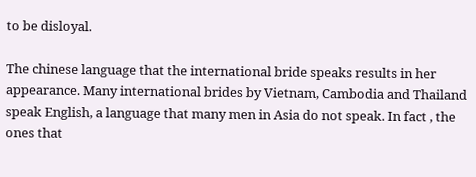to be disloyal.

The chinese language that the international bride speaks results in her appearance. Many international brides by Vietnam, Cambodia and Thailand speak English, a language that many men in Asia do not speak. In fact , the ones that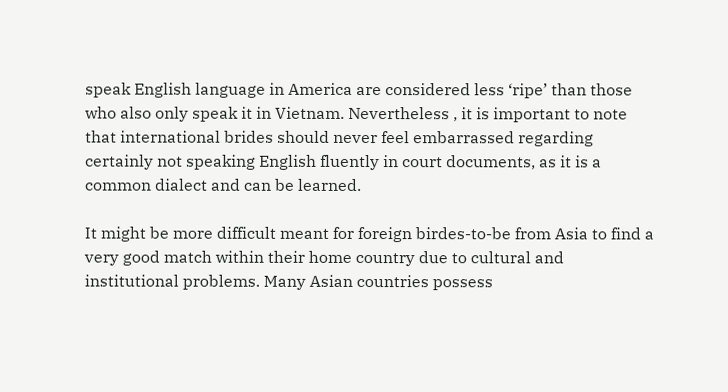speak English language in America are considered less ‘ripe’ than those who also only speak it in Vietnam. Nevertheless , it is important to note that international brides should never feel embarrassed regarding certainly not speaking English fluently in court documents, as it is a common dialect and can be learned.

It might be more difficult meant for foreign birdes-to-be from Asia to find a very good match within their home country due to cultural and institutional problems. Many Asian countries possess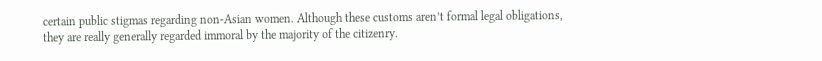certain public stigmas regarding non-Asian women. Although these customs aren’t formal legal obligations, they are really generally regarded immoral by the majority of the citizenry.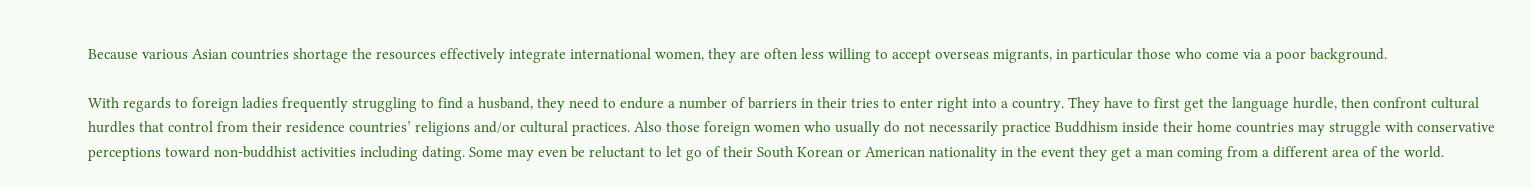Because various Asian countries shortage the resources effectively integrate international women, they are often less willing to accept overseas migrants, in particular those who come via a poor background.

With regards to foreign ladies frequently struggling to find a husband, they need to endure a number of barriers in their tries to enter right into a country. They have to first get the language hurdle, then confront cultural hurdles that control from their residence countries’ religions and/or cultural practices. Also those foreign women who usually do not necessarily practice Buddhism inside their home countries may struggle with conservative perceptions toward non-buddhist activities including dating. Some may even be reluctant to let go of their South Korean or American nationality in the event they get a man coming from a different area of the world.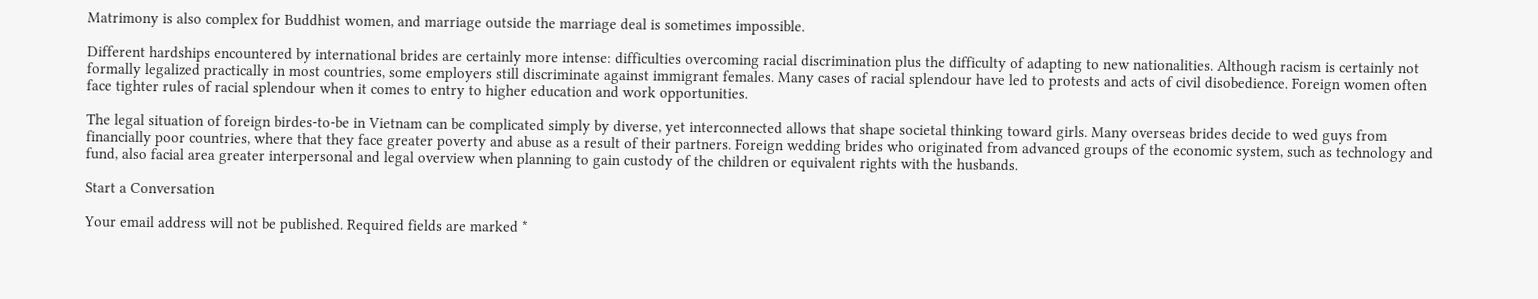Matrimony is also complex for Buddhist women, and marriage outside the marriage deal is sometimes impossible.

Different hardships encountered by international brides are certainly more intense: difficulties overcoming racial discrimination plus the difficulty of adapting to new nationalities. Although racism is certainly not formally legalized practically in most countries, some employers still discriminate against immigrant females. Many cases of racial splendour have led to protests and acts of civil disobedience. Foreign women often face tighter rules of racial splendour when it comes to entry to higher education and work opportunities.

The legal situation of foreign birdes-to-be in Vietnam can be complicated simply by diverse, yet interconnected allows that shape societal thinking toward girls. Many overseas brides decide to wed guys from financially poor countries, where that they face greater poverty and abuse as a result of their partners. Foreign wedding brides who originated from advanced groups of the economic system, such as technology and fund, also facial area greater interpersonal and legal overview when planning to gain custody of the children or equivalent rights with the husbands.

Start a Conversation

Your email address will not be published. Required fields are marked *